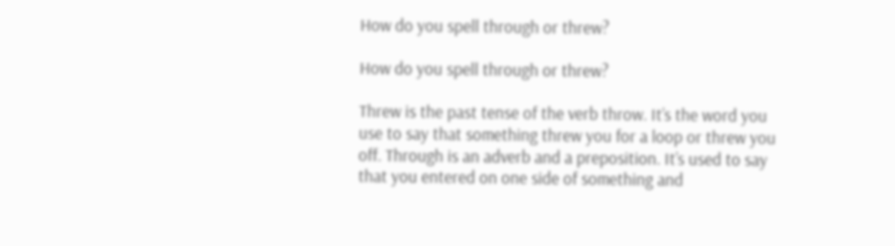How do you spell through or threw?

How do you spell through or threw?

Threw is the past tense of the verb throw. It’s the word you use to say that something threw you for a loop or threw you off. Through is an adverb and a preposition. It’s used to say that you entered on one side of something and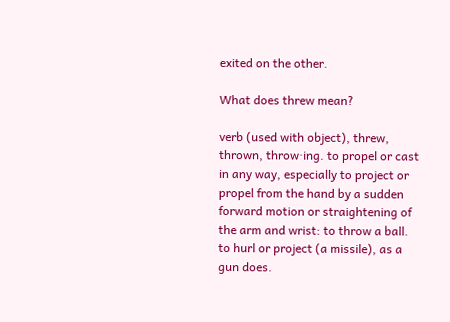exited on the other.

What does threw mean?

verb (used with object), threw, thrown, throw·ing. to propel or cast in any way, especially to project or propel from the hand by a sudden forward motion or straightening of the arm and wrist: to throw a ball. to hurl or project (a missile), as a gun does.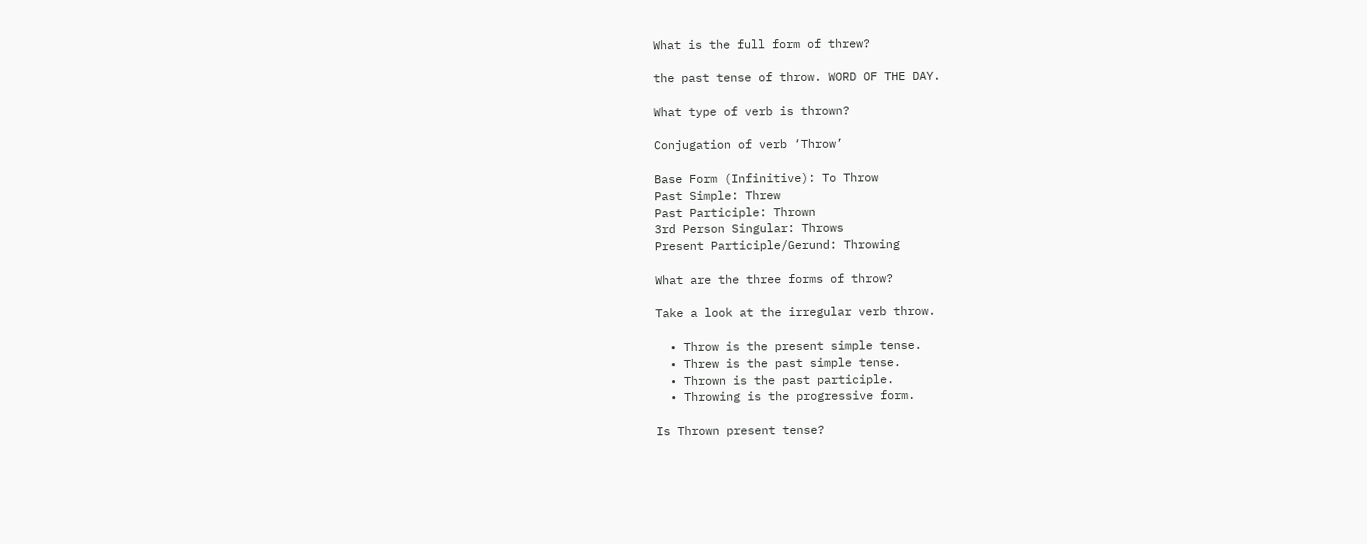What is the full form of threw?

the past tense of throw. WORD OF THE DAY.

What type of verb is thrown?

Conjugation of verb ‘Throw’

Base Form (Infinitive): To Throw
Past Simple: Threw
Past Participle: Thrown
3rd Person Singular: Throws
Present Participle/Gerund: Throwing

What are the three forms of throw?

Take a look at the irregular verb throw.

  • Throw is the present simple tense.
  • Threw is the past simple tense.
  • Thrown is the past participle.
  • Throwing is the progressive form.

Is Thrown present tense?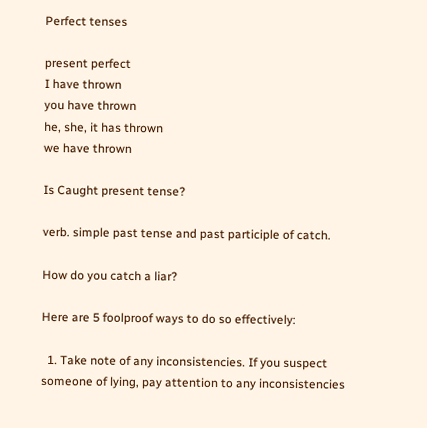Perfect tenses

present perfect
I have thrown
you have thrown
he, she, it has thrown
we have thrown

Is Caught present tense?

verb. simple past tense and past participle of catch.

How do you catch a liar?

Here are 5 foolproof ways to do so effectively:

  1. Take note of any inconsistencies. If you suspect someone of lying, pay attention to any inconsistencies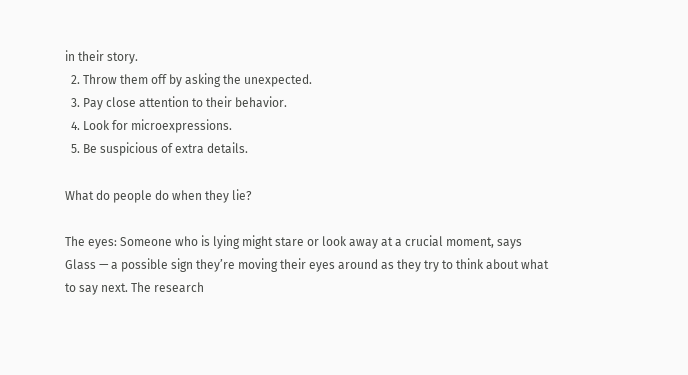in their story.
  2. Throw them off by asking the unexpected.
  3. Pay close attention to their behavior.
  4. Look for microexpressions.
  5. Be suspicious of extra details.

What do people do when they lie?

The eyes: Someone who is lying might stare or look away at a crucial moment, says Glass — a possible sign they’re moving their eyes around as they try to think about what to say next. The research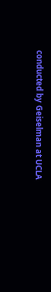conducted by Geiselman at UCLA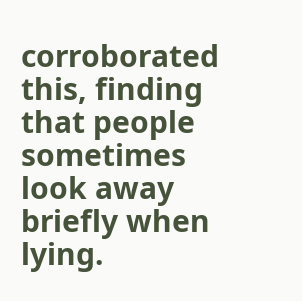corroborated this, finding that people sometimes look away briefly when lying.